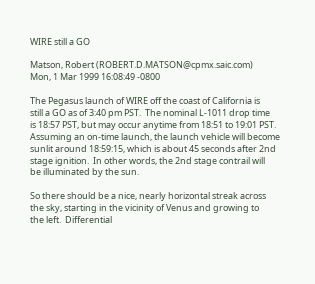WIRE still a GO

Matson, Robert (ROBERT.D.MATSON@cpmx.saic.com)
Mon, 1 Mar 1999 16:08:49 -0800

The Pegasus launch of WIRE off the coast of California is
still a GO as of 3:40 pm PST.  The nominal L-1011 drop time
is 18:57 PST, but may occur anytime from 18:51 to 19:01 PST.
Assuming an on-time launch, the launch vehicle will become
sunlit around 18:59:15, which is about 45 seconds after 2nd
stage ignition.  In other words, the 2nd stage contrail will
be illuminated by the sun.

So there should be a nice, nearly horizontal streak across
the sky, starting in the vicinity of Venus and growing to
the left.  Differential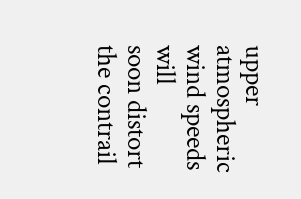upper atmospheric wind speeds will
soon distort the contrail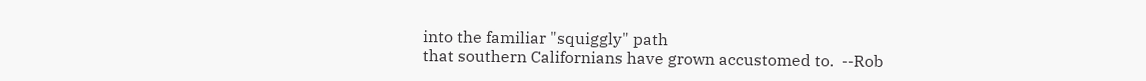into the familiar "squiggly" path
that southern Californians have grown accustomed to.  --Rob